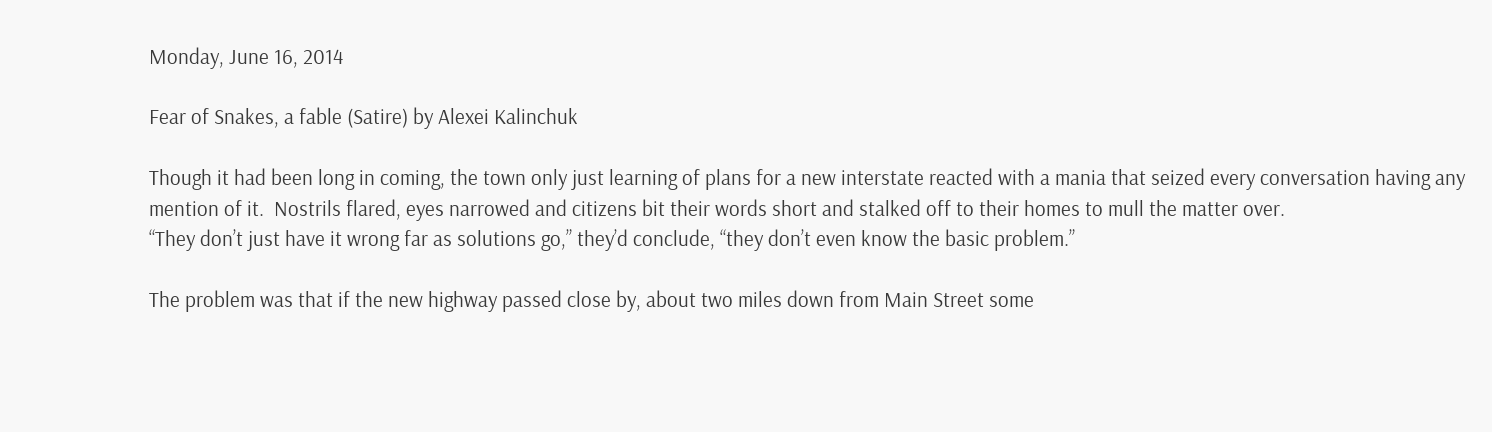Monday, June 16, 2014

Fear of Snakes, a fable (Satire) by Alexei Kalinchuk

Though it had been long in coming, the town only just learning of plans for a new interstate reacted with a mania that seized every conversation having any mention of it.  Nostrils flared, eyes narrowed and citizens bit their words short and stalked off to their homes to mull the matter over.
“They don’t just have it wrong far as solutions go,” they’d conclude, “they don’t even know the basic problem.”

The problem was that if the new highway passed close by, about two miles down from Main Street some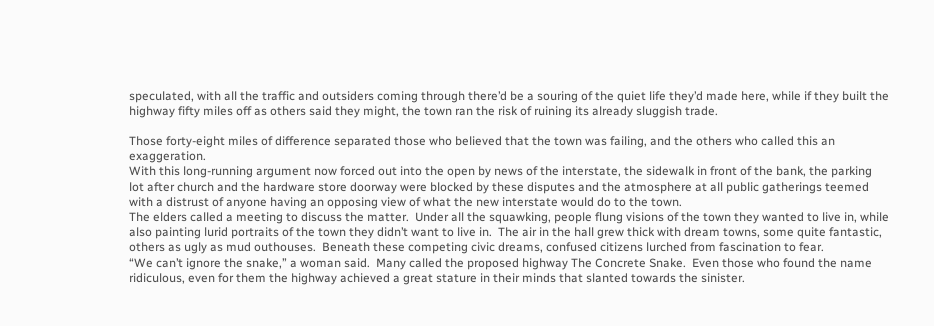speculated, with all the traffic and outsiders coming through there’d be a souring of the quiet life they’d made here, while if they built the highway fifty miles off as others said they might, the town ran the risk of ruining its already sluggish trade.

Those forty-eight miles of difference separated those who believed that the town was failing, and the others who called this an exaggeration.
With this long-running argument now forced out into the open by news of the interstate, the sidewalk in front of the bank, the parking lot after church and the hardware store doorway were blocked by these disputes and the atmosphere at all public gatherings teemed with a distrust of anyone having an opposing view of what the new interstate would do to the town.
The elders called a meeting to discuss the matter.  Under all the squawking, people flung visions of the town they wanted to live in, while also painting lurid portraits of the town they didn’t want to live in.  The air in the hall grew thick with dream towns, some quite fantastic, others as ugly as mud outhouses.  Beneath these competing civic dreams, confused citizens lurched from fascination to fear.
“We can’t ignore the snake,” a woman said.  Many called the proposed highway The Concrete Snake.  Even those who found the name ridiculous, even for them the highway achieved a great stature in their minds that slanted towards the sinister.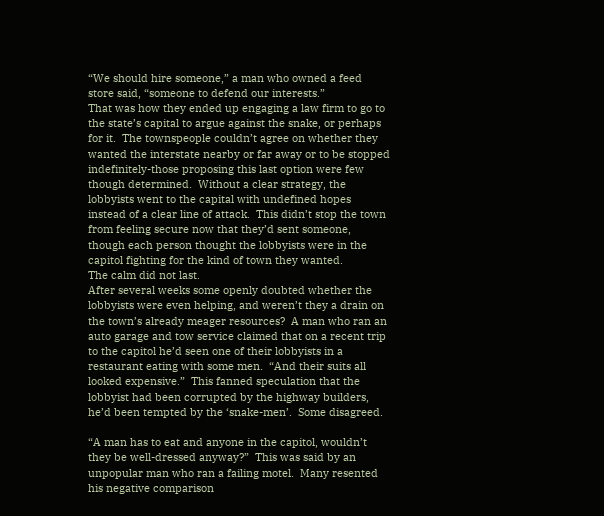“We should hire someone,” a man who owned a feed store said, “someone to defend our interests.”
That was how they ended up engaging a law firm to go to the state’s capital to argue against the snake, or perhaps for it.  The townspeople couldn’t agree on whether they wanted the interstate nearby or far away or to be stopped indefinitely-those proposing this last option were few though determined.  Without a clear strategy, the lobbyists went to the capital with undefined hopes instead of a clear line of attack.  This didn’t stop the town from feeling secure now that they’d sent someone, though each person thought the lobbyists were in the capitol fighting for the kind of town they wanted.
The calm did not last.
After several weeks some openly doubted whether the lobbyists were even helping, and weren’t they a drain on the town’s already meager resources?  A man who ran an auto garage and tow service claimed that on a recent trip to the capitol he’d seen one of their lobbyists in a restaurant eating with some men.  “And their suits all looked expensive.”  This fanned speculation that the lobbyist had been corrupted by the highway builders, he’d been tempted by the ‘snake-men’.  Some disagreed.

“A man has to eat and anyone in the capitol, wouldn’t they be well-dressed anyway?”  This was said by an unpopular man who ran a failing motel.  Many resented his negative comparison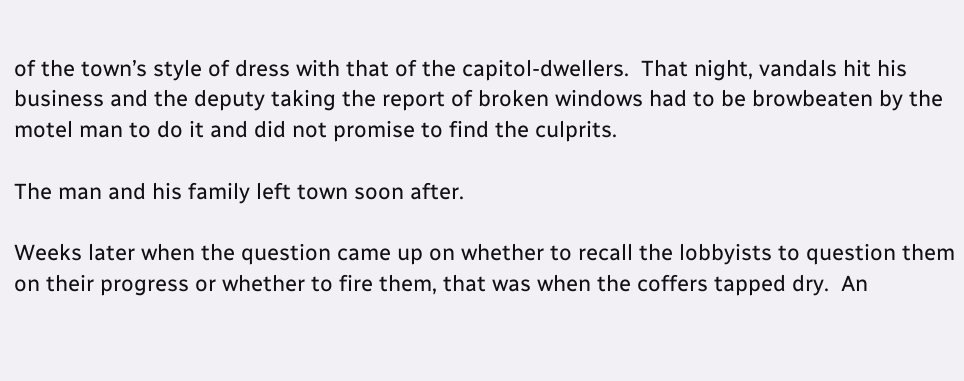of the town’s style of dress with that of the capitol-dwellers.  That night, vandals hit his business and the deputy taking the report of broken windows had to be browbeaten by the motel man to do it and did not promise to find the culprits.

The man and his family left town soon after.

Weeks later when the question came up on whether to recall the lobbyists to question them on their progress or whether to fire them, that was when the coffers tapped dry.  An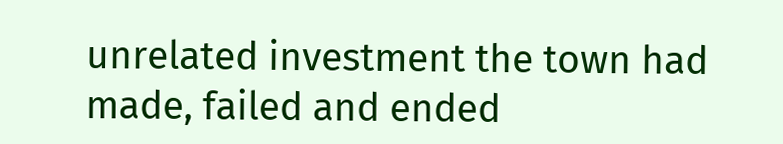unrelated investment the town had made, failed and ended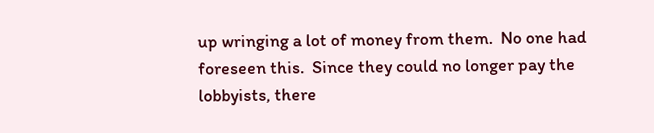up wringing a lot of money from them.  No one had foreseen this.  Since they could no longer pay the lobbyists, there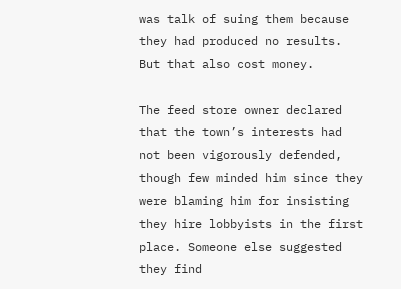was talk of suing them because they had produced no results.  But that also cost money.

The feed store owner declared that the town’s interests had not been vigorously defended, though few minded him since they were blaming him for insisting they hire lobbyists in the first place. Someone else suggested they find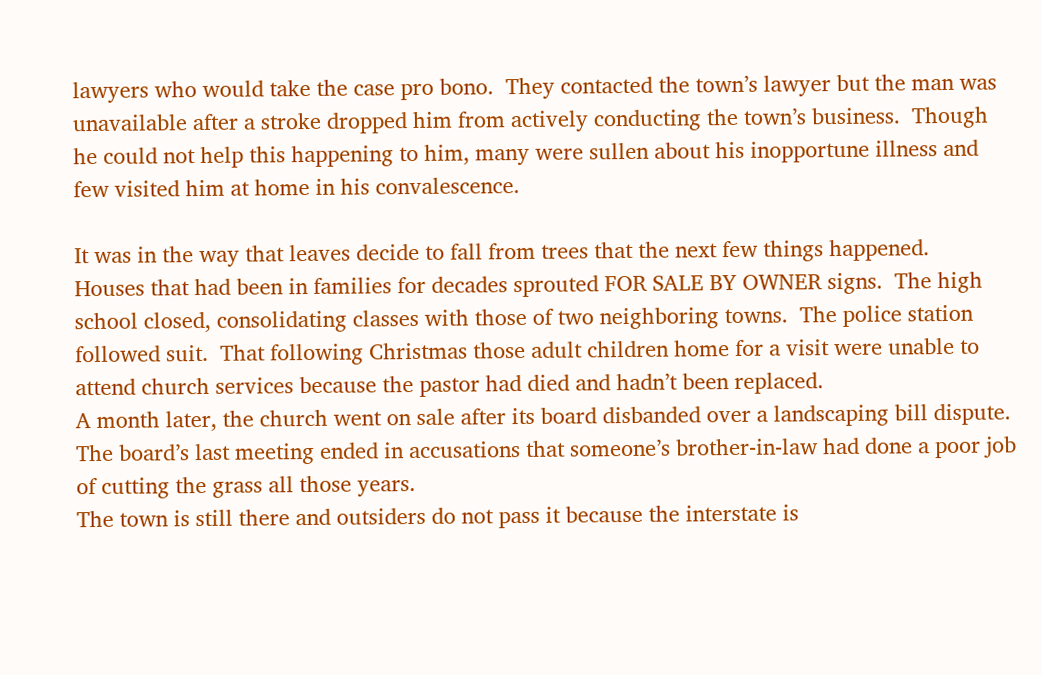lawyers who would take the case pro bono.  They contacted the town’s lawyer but the man was unavailable after a stroke dropped him from actively conducting the town’s business.  Though he could not help this happening to him, many were sullen about his inopportune illness and few visited him at home in his convalescence.

It was in the way that leaves decide to fall from trees that the next few things happened.
Houses that had been in families for decades sprouted FOR SALE BY OWNER signs.  The high school closed, consolidating classes with those of two neighboring towns.  The police station followed suit.  That following Christmas those adult children home for a visit were unable to attend church services because the pastor had died and hadn’t been replaced.
A month later, the church went on sale after its board disbanded over a landscaping bill dispute.  The board’s last meeting ended in accusations that someone’s brother-in-law had done a poor job of cutting the grass all those years.
The town is still there and outsiders do not pass it because the interstate is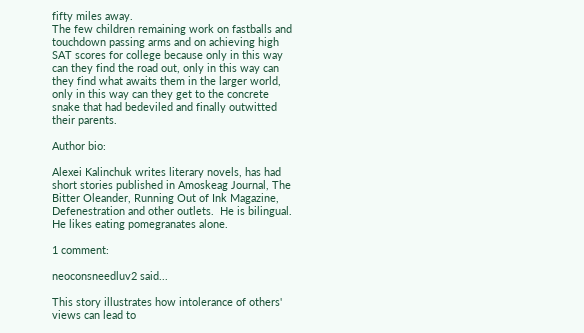fifty miles away.
The few children remaining work on fastballs and touchdown passing arms and on achieving high SAT scores for college because only in this way can they find the road out, only in this way can they find what awaits them in the larger world, only in this way can they get to the concrete snake that had bedeviled and finally outwitted their parents.

Author bio:

Alexei Kalinchuk writes literary novels, has had short stories published in Amoskeag Journal, The Bitter Oleander, Running Out of Ink Magazine, Defenestration and other outlets.  He is bilingual.  He likes eating pomegranates alone.

1 comment:

neoconsneedluv2 said...

This story illustrates how intolerance of others' views can lead to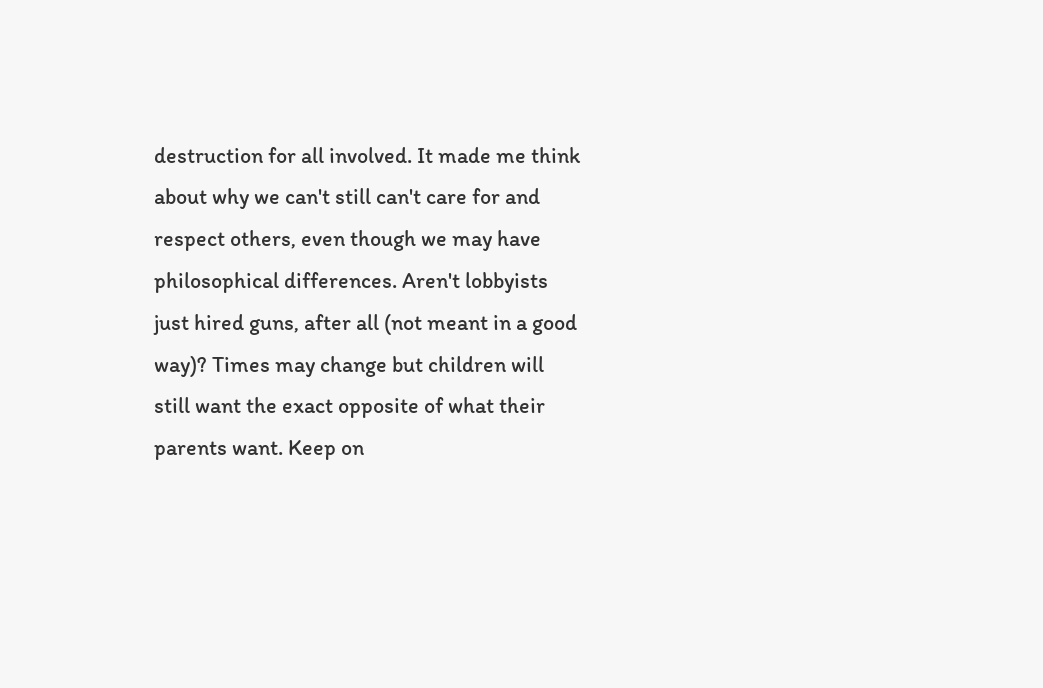destruction for all involved. It made me think about why we can't still can't care for and respect others, even though we may have philosophical differences. Aren't lobbyists just hired guns, after all (not meant in a good way)? Times may change but children will still want the exact opposite of what their parents want. Keep on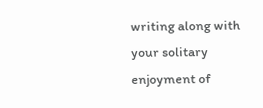writing along with your solitary enjoyment of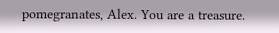pomegranates, Alex. You are a treasure.